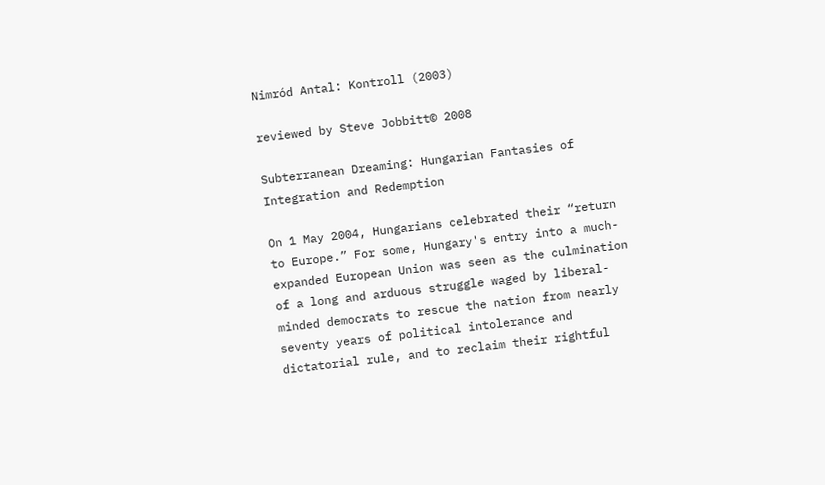Nimród Antal: Kontroll (2003)

reviewed by Steve Jobbitt© 2008

Subterranean Dreaming: Hungarian Fantasies of Integration and Redemption

On 1 May 2004, Hungarians celebrated their “return to Europe.” For some, Hungary's entry into a much-expanded European Union was seen as the culmination of a long and arduous struggle waged by liberal-minded democrats to rescue the nation from nearly seventy years of political intolerance and dictatorial rule, and to reclaim their rightful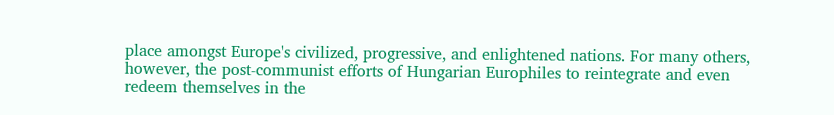place amongst Europe's civilized, progressive, and enlightened nations. For many others, however, the post-communist efforts of Hungarian Europhiles to reintegrate and even redeem themselves in the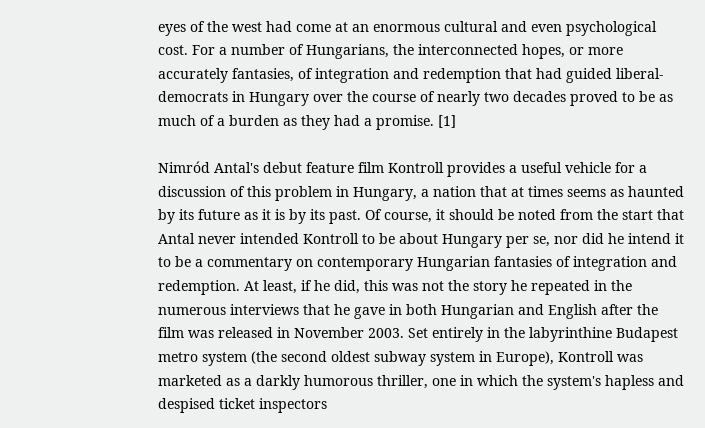eyes of the west had come at an enormous cultural and even psychological cost. For a number of Hungarians, the interconnected hopes, or more accurately fantasies, of integration and redemption that had guided liberal-democrats in Hungary over the course of nearly two decades proved to be as much of a burden as they had a promise. [1]

Nimród Antal's debut feature film Kontroll provides a useful vehicle for a discussion of this problem in Hungary, a nation that at times seems as haunted by its future as it is by its past. Of course, it should be noted from the start that Antal never intended Kontroll to be about Hungary per se, nor did he intend it to be a commentary on contemporary Hungarian fantasies of integration and redemption. At least, if he did, this was not the story he repeated in the numerous interviews that he gave in both Hungarian and English after the film was released in November 2003. Set entirely in the labyrinthine Budapest metro system (the second oldest subway system in Europe), Kontroll was marketed as a darkly humorous thriller, one in which the system's hapless and despised ticket inspectors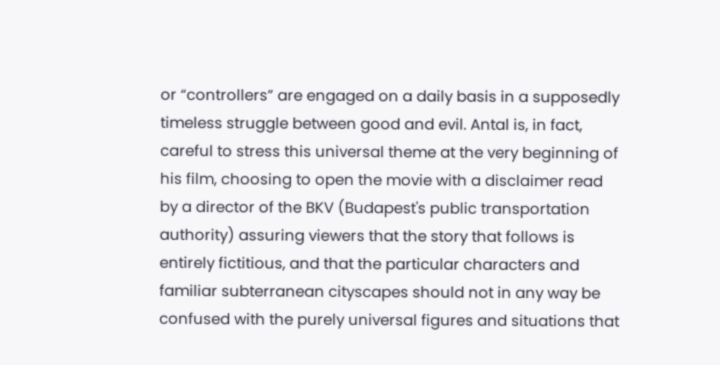or “controllers” are engaged on a daily basis in a supposedly timeless struggle between good and evil. Antal is, in fact, careful to stress this universal theme at the very beginning of his film, choosing to open the movie with a disclaimer read by a director of the BKV (Budapest's public transportation authority) assuring viewers that the story that follows is entirely fictitious, and that the particular characters and familiar subterranean cityscapes should not in any way be confused with the purely universal figures and situations that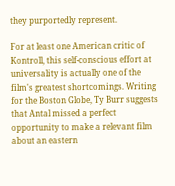they purportedly represent.

For at least one American critic of Kontroll, this self-conscious effort at universality is actually one of the film's greatest shortcomings. Writing for the Boston Globe, Ty Burr suggests that Antal missed a perfect opportunity to make a relevant film about an eastern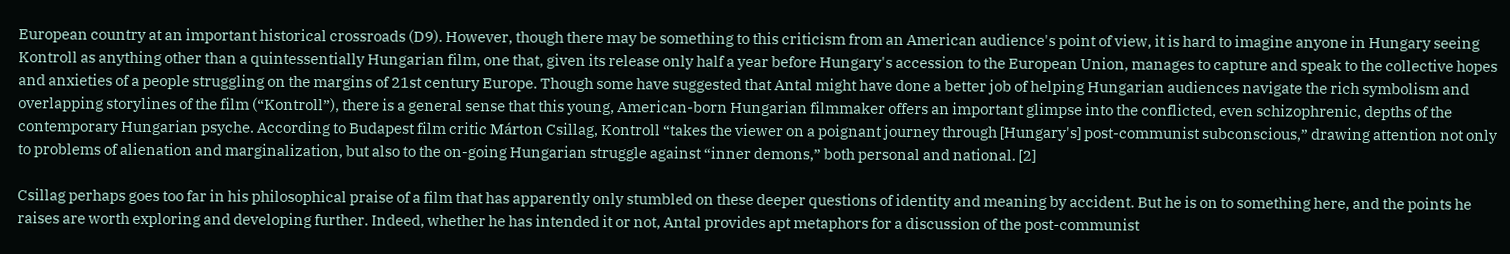European country at an important historical crossroads (D9). However, though there may be something to this criticism from an American audience's point of view, it is hard to imagine anyone in Hungary seeing Kontroll as anything other than a quintessentially Hungarian film, one that, given its release only half a year before Hungary's accession to the European Union, manages to capture and speak to the collective hopes and anxieties of a people struggling on the margins of 21st century Europe. Though some have suggested that Antal might have done a better job of helping Hungarian audiences navigate the rich symbolism and overlapping storylines of the film (“Kontroll”), there is a general sense that this young, American-born Hungarian filmmaker offers an important glimpse into the conflicted, even schizophrenic, depths of the contemporary Hungarian psyche. According to Budapest film critic Márton Csillag, Kontroll “takes the viewer on a poignant journey through [Hungary's] post-communist subconscious,” drawing attention not only to problems of alienation and marginalization, but also to the on-going Hungarian struggle against “inner demons,” both personal and national. [2]

Csillag perhaps goes too far in his philosophical praise of a film that has apparently only stumbled on these deeper questions of identity and meaning by accident. But he is on to something here, and the points he raises are worth exploring and developing further. Indeed, whether he has intended it or not, Antal provides apt metaphors for a discussion of the post-communist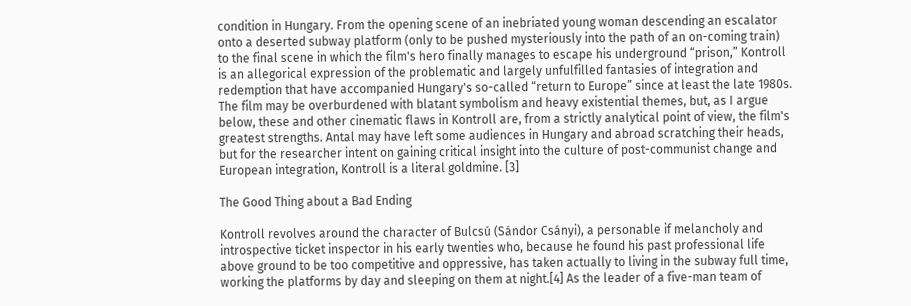condition in Hungary. From the opening scene of an inebriated young woman descending an escalator onto a deserted subway platform (only to be pushed mysteriously into the path of an on-coming train) to the final scene in which the film's hero finally manages to escape his underground “prison,” Kontroll is an allegorical expression of the problematic and largely unfulfilled fantasies of integration and redemption that have accompanied Hungary's so-called “return to Europe” since at least the late 1980s. The film may be overburdened with blatant symbolism and heavy existential themes, but, as I argue below, these and other cinematic flaws in Kontroll are, from a strictly analytical point of view, the film's greatest strengths. Antal may have left some audiences in Hungary and abroad scratching their heads, but for the researcher intent on gaining critical insight into the culture of post-communist change and European integration, Kontroll is a literal goldmine. [3]

The Good Thing about a Bad Ending

Kontroll revolves around the character of Bulcsú (Sándor Csányi), a personable if melancholy and introspective ticket inspector in his early twenties who, because he found his past professional life above ground to be too competitive and oppressive, has taken actually to living in the subway full time, working the platforms by day and sleeping on them at night.[4] As the leader of a five-man team of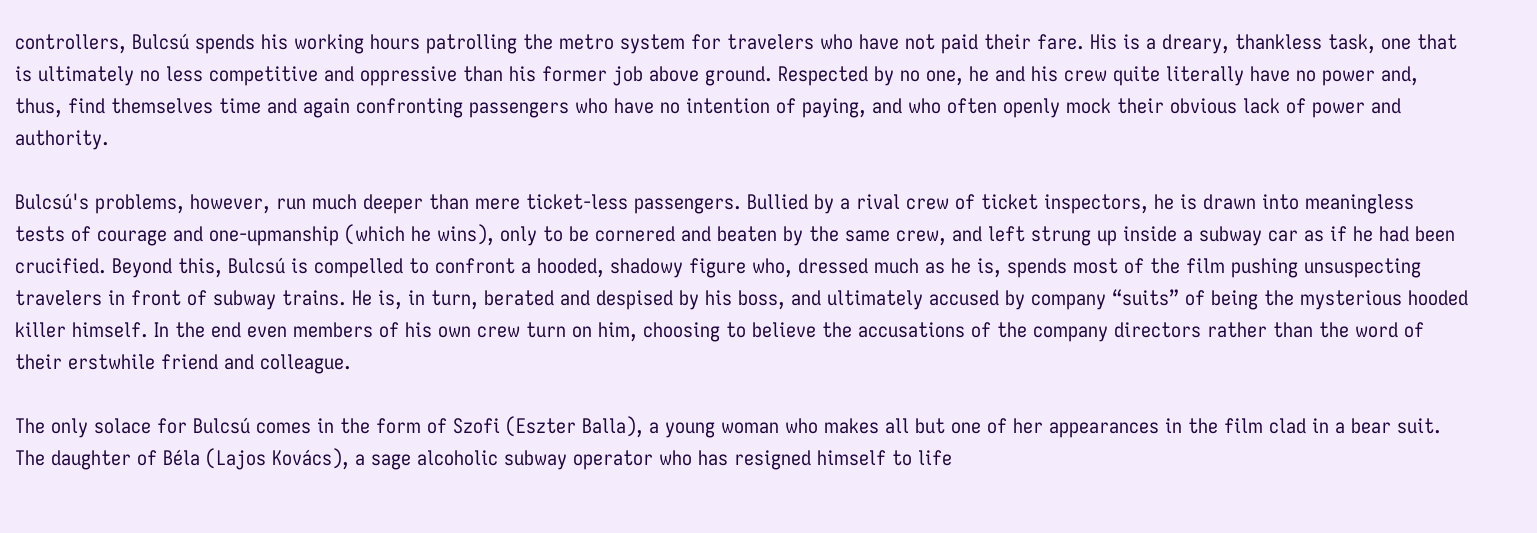controllers, Bulcsú spends his working hours patrolling the metro system for travelers who have not paid their fare. His is a dreary, thankless task, one that is ultimately no less competitive and oppressive than his former job above ground. Respected by no one, he and his crew quite literally have no power and, thus, find themselves time and again confronting passengers who have no intention of paying, and who often openly mock their obvious lack of power and authority.

Bulcsú's problems, however, run much deeper than mere ticket-less passengers. Bullied by a rival crew of ticket inspectors, he is drawn into meaningless tests of courage and one-upmanship (which he wins), only to be cornered and beaten by the same crew, and left strung up inside a subway car as if he had been crucified. Beyond this, Bulcsú is compelled to confront a hooded, shadowy figure who, dressed much as he is, spends most of the film pushing unsuspecting travelers in front of subway trains. He is, in turn, berated and despised by his boss, and ultimately accused by company “suits” of being the mysterious hooded killer himself. In the end even members of his own crew turn on him, choosing to believe the accusations of the company directors rather than the word of their erstwhile friend and colleague.

The only solace for Bulcsú comes in the form of Szofi (Eszter Balla), a young woman who makes all but one of her appearances in the film clad in a bear suit. The daughter of Béla (Lajos Kovács), a sage alcoholic subway operator who has resigned himself to life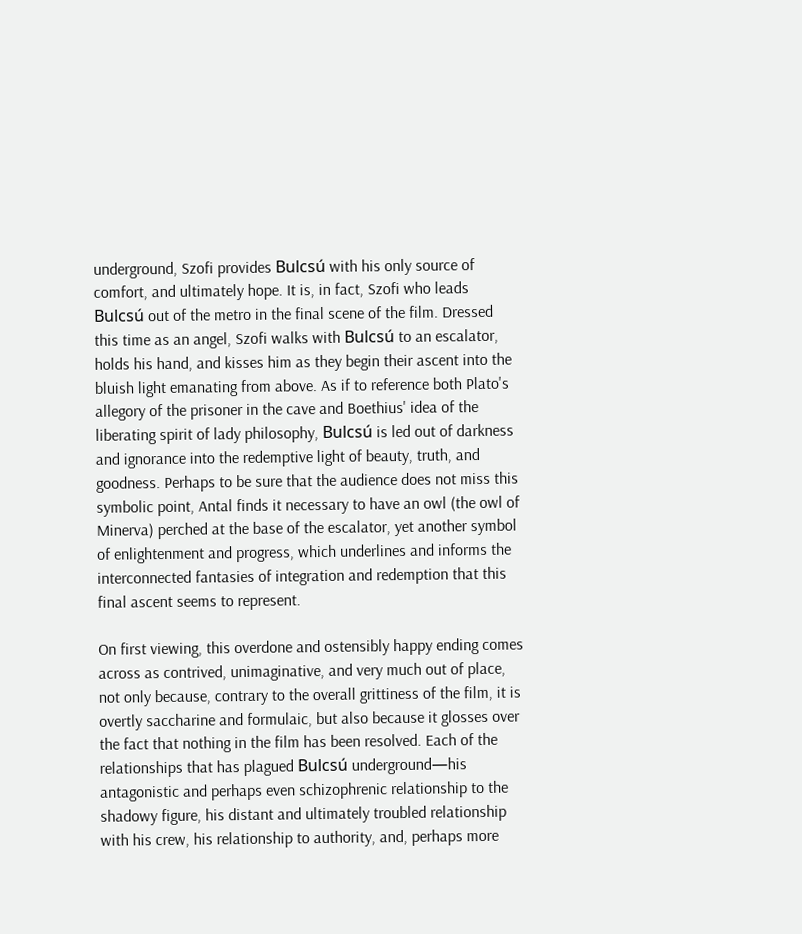underground, Szofi provides Bulcsú with his only source of comfort, and ultimately hope. It is, in fact, Szofi who leads Bulcsú out of the metro in the final scene of the film. Dressed this time as an angel, Szofi walks with Bulcsú to an escalator, holds his hand, and kisses him as they begin their ascent into the bluish light emanating from above. As if to reference both Plato's allegory of the prisoner in the cave and Boethius' idea of the liberating spirit of lady philosophy, Bulcsú is led out of darkness and ignorance into the redemptive light of beauty, truth, and goodness. Perhaps to be sure that the audience does not miss this symbolic point, Antal finds it necessary to have an owl (the owl of Minerva) perched at the base of the escalator, yet another symbol of enlightenment and progress, which underlines and informs the interconnected fantasies of integration and redemption that this final ascent seems to represent.

On first viewing, this overdone and ostensibly happy ending comes across as contrived, unimaginative, and very much out of place, not only because, contrary to the overall grittiness of the film, it is overtly saccharine and formulaic, but also because it glosses over the fact that nothing in the film has been resolved. Each of the relationships that has plagued Bulcsú underground—his antagonistic and perhaps even schizophrenic relationship to the shadowy figure, his distant and ultimately troubled relationship with his crew, his relationship to authority, and, perhaps more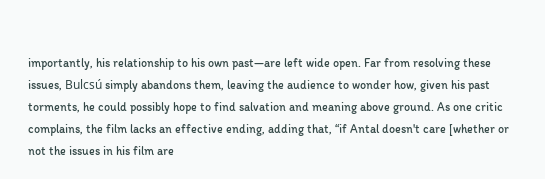importantly, his relationship to his own past—are left wide open. Far from resolving these issues, Bulcsú simply abandons them, leaving the audience to wonder how, given his past torments, he could possibly hope to find salvation and meaning above ground. As one critic complains, the film lacks an effective ending, adding that, “if Antal doesn't care [whether or not the issues in his film are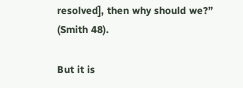resolved], then why should we?” (Smith 48).

But it is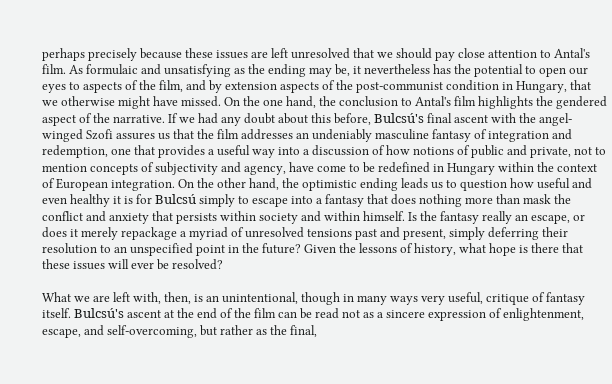perhaps precisely because these issues are left unresolved that we should pay close attention to Antal's film. As formulaic and unsatisfying as the ending may be, it nevertheless has the potential to open our eyes to aspects of the film, and by extension aspects of the post-communist condition in Hungary, that we otherwise might have missed. On the one hand, the conclusion to Antal's film highlights the gendered aspect of the narrative. If we had any doubt about this before, Bulcsú's final ascent with the angel-winged Szofi assures us that the film addresses an undeniably masculine fantasy of integration and redemption, one that provides a useful way into a discussion of how notions of public and private, not to mention concepts of subjectivity and agency, have come to be redefined in Hungary within the context of European integration. On the other hand, the optimistic ending leads us to question how useful and even healthy it is for Bulcsú simply to escape into a fantasy that does nothing more than mask the conflict and anxiety that persists within society and within himself. Is the fantasy really an escape, or does it merely repackage a myriad of unresolved tensions past and present, simply deferring their resolution to an unspecified point in the future? Given the lessons of history, what hope is there that these issues will ever be resolved?

What we are left with, then, is an unintentional, though in many ways very useful, critique of fantasy itself. Bulcsú's ascent at the end of the film can be read not as a sincere expression of enlightenment, escape, and self-overcoming, but rather as the final,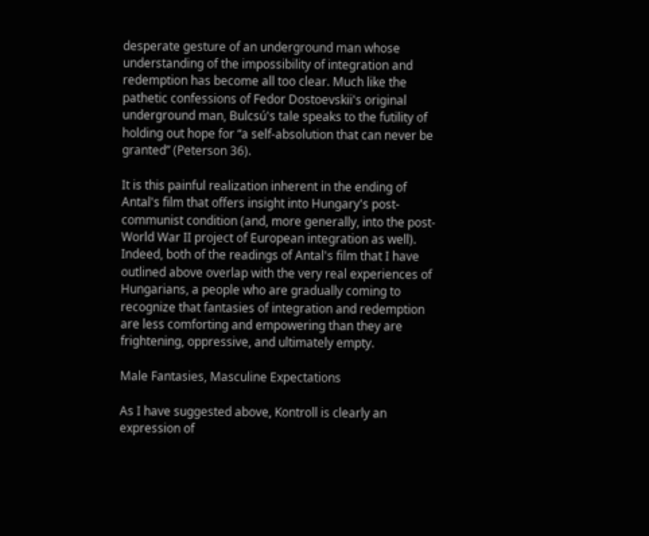desperate gesture of an underground man whose understanding of the impossibility of integration and redemption has become all too clear. Much like the pathetic confessions of Fedor Dostoevskii's original underground man, Bulcsú's tale speaks to the futility of holding out hope for “a self-absolution that can never be granted” (Peterson 36).

It is this painful realization inherent in the ending of Antal's film that offers insight into Hungary's post-communist condition (and, more generally, into the post-World War II project of European integration as well). Indeed, both of the readings of Antal's film that I have outlined above overlap with the very real experiences of Hungarians, a people who are gradually coming to recognize that fantasies of integration and redemption are less comforting and empowering than they are frightening, oppressive, and ultimately empty.

Male Fantasies, Masculine Expectations

As I have suggested above, Kontroll is clearly an expression of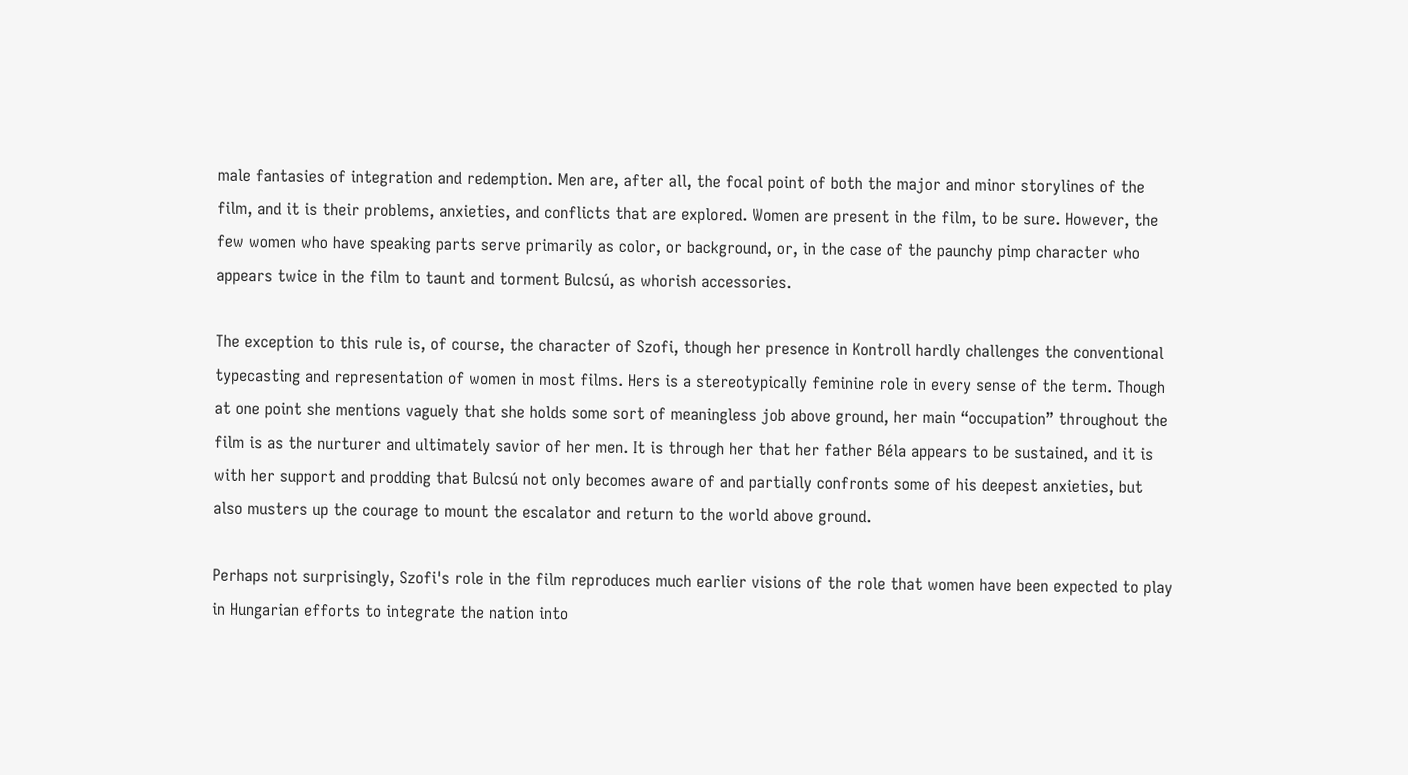male fantasies of integration and redemption. Men are, after all, the focal point of both the major and minor storylines of the film, and it is their problems, anxieties, and conflicts that are explored. Women are present in the film, to be sure. However, the few women who have speaking parts serve primarily as color, or background, or, in the case of the paunchy pimp character who appears twice in the film to taunt and torment Bulcsú, as whorish accessories.

The exception to this rule is, of course, the character of Szofi, though her presence in Kontroll hardly challenges the conventional typecasting and representation of women in most films. Hers is a stereotypically feminine role in every sense of the term. Though at one point she mentions vaguely that she holds some sort of meaningless job above ground, her main “occupation” throughout the film is as the nurturer and ultimately savior of her men. It is through her that her father Béla appears to be sustained, and it is with her support and prodding that Bulcsú not only becomes aware of and partially confronts some of his deepest anxieties, but also musters up the courage to mount the escalator and return to the world above ground.

Perhaps not surprisingly, Szofi's role in the film reproduces much earlier visions of the role that women have been expected to play in Hungarian efforts to integrate the nation into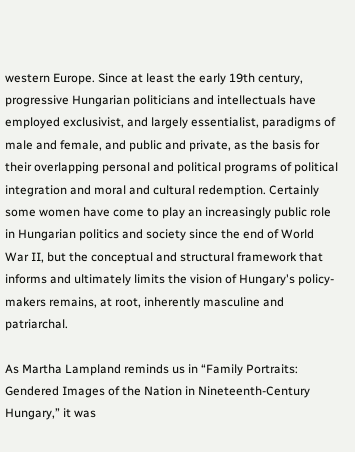western Europe. Since at least the early 19th century, progressive Hungarian politicians and intellectuals have employed exclusivist, and largely essentialist, paradigms of male and female, and public and private, as the basis for their overlapping personal and political programs of political integration and moral and cultural redemption. Certainly some women have come to play an increasingly public role in Hungarian politics and society since the end of World War II, but the conceptual and structural framework that informs and ultimately limits the vision of Hungary's policy-makers remains, at root, inherently masculine and patriarchal.

As Martha Lampland reminds us in “Family Portraits: Gendered Images of the Nation in Nineteenth-Century Hungary,” it was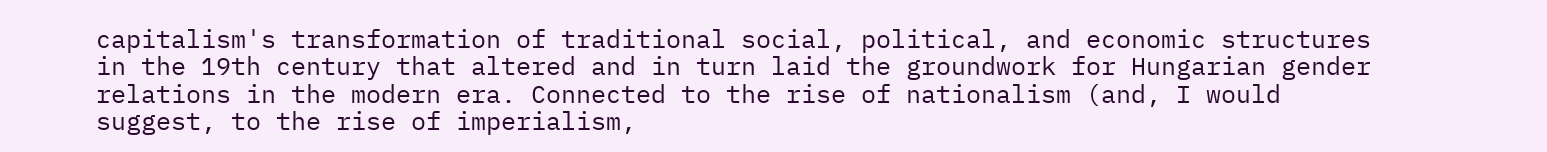capitalism's transformation of traditional social, political, and economic structures in the 19th century that altered and in turn laid the groundwork for Hungarian gender relations in the modern era. Connected to the rise of nationalism (and, I would suggest, to the rise of imperialism,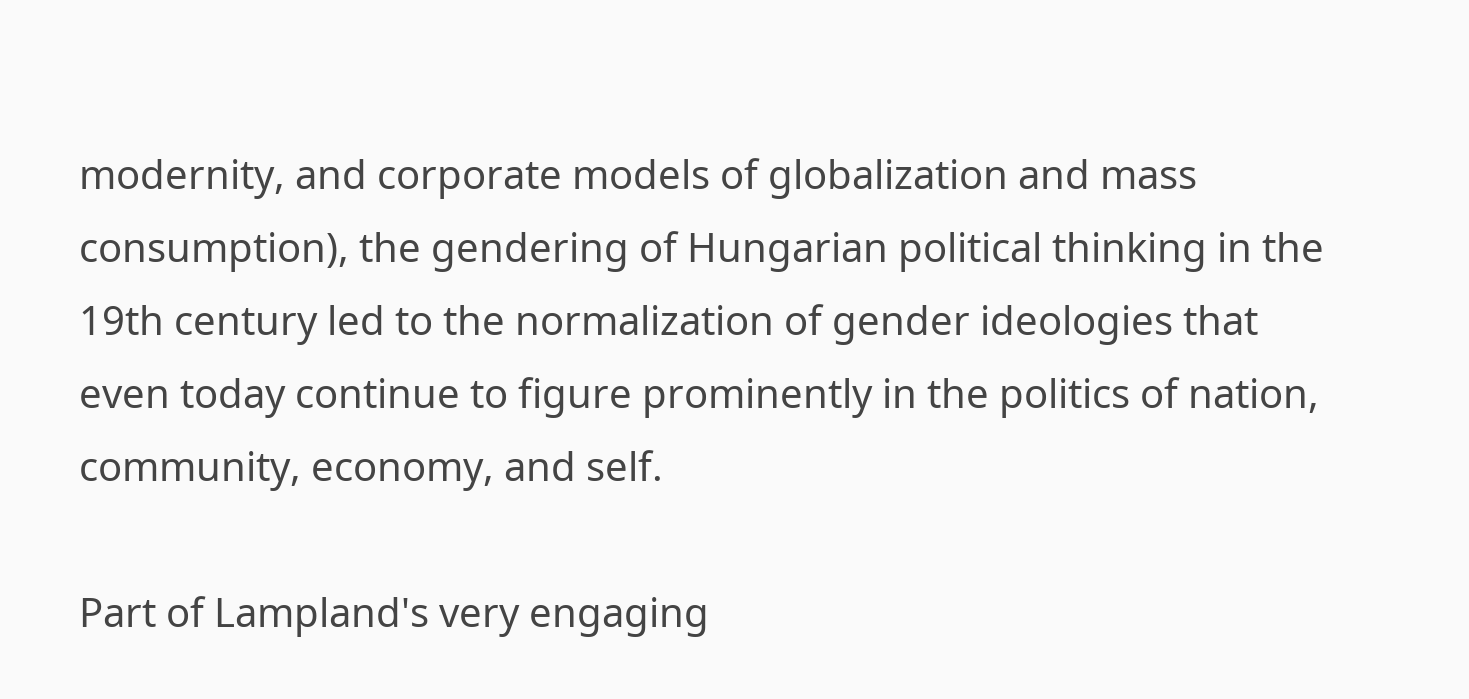modernity, and corporate models of globalization and mass consumption), the gendering of Hungarian political thinking in the 19th century led to the normalization of gender ideologies that even today continue to figure prominently in the politics of nation, community, economy, and self.

Part of Lampland's very engaging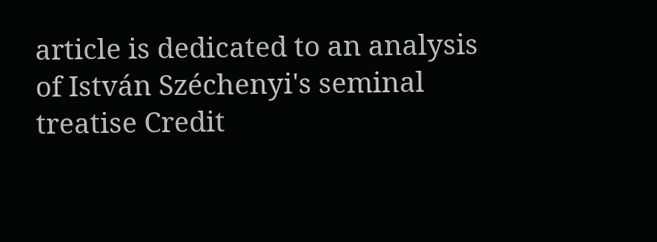article is dedicated to an analysis of István Széchenyi's seminal treatise Credit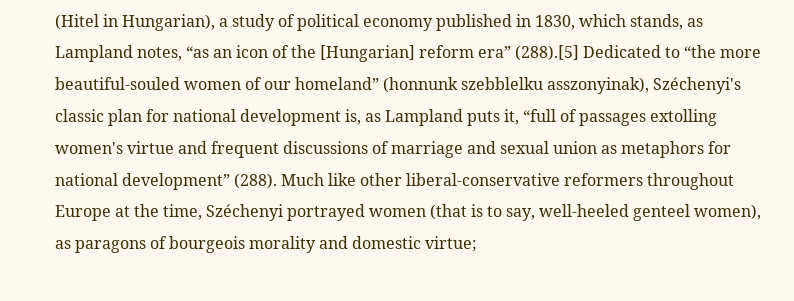(Hitel in Hungarian), a study of political economy published in 1830, which stands, as Lampland notes, “as an icon of the [Hungarian] reform era” (288).[5] Dedicated to “the more beautiful-souled women of our homeland” (honnunk szebblelku asszonyinak), Széchenyi's classic plan for national development is, as Lampland puts it, “full of passages extolling women's virtue and frequent discussions of marriage and sexual union as metaphors for national development” (288). Much like other liberal-conservative reformers throughout Europe at the time, Széchenyi portrayed women (that is to say, well-heeled genteel women), as paragons of bourgeois morality and domestic virtue;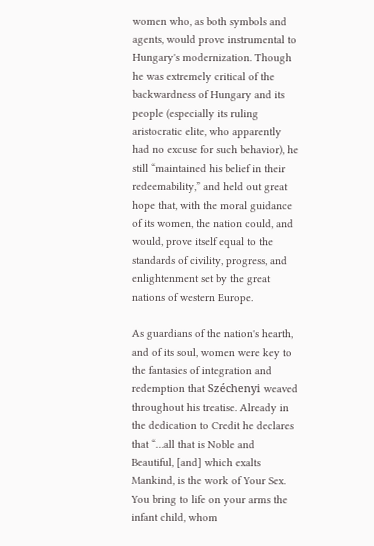women who, as both symbols and agents, would prove instrumental to Hungary's modernization. Though he was extremely critical of the backwardness of Hungary and its people (especially its ruling aristocratic elite, who apparently had no excuse for such behavior), he still “maintained his belief in their redeemability,” and held out great hope that, with the moral guidance of its women, the nation could, and would, prove itself equal to the standards of civility, progress, and enlightenment set by the great nations of western Europe.

As guardians of the nation's hearth, and of its soul, women were key to the fantasies of integration and redemption that Széchenyi weaved throughout his treatise. Already in the dedication to Credit he declares that “…all that is Noble and Beautiful, [and] which exalts Mankind, is the work of Your Sex. You bring to life on your arms the infant child, whom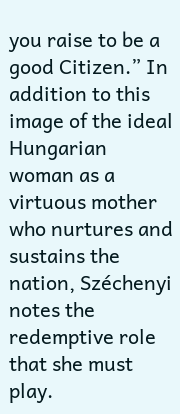you raise to be a good Citizen.” In addition to this image of the ideal Hungarian woman as a virtuous mother who nurtures and sustains the nation, Széchenyi notes the redemptive role that she must play.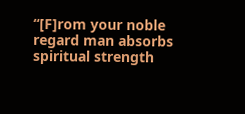“[F]rom your noble regard man absorbs spiritual strength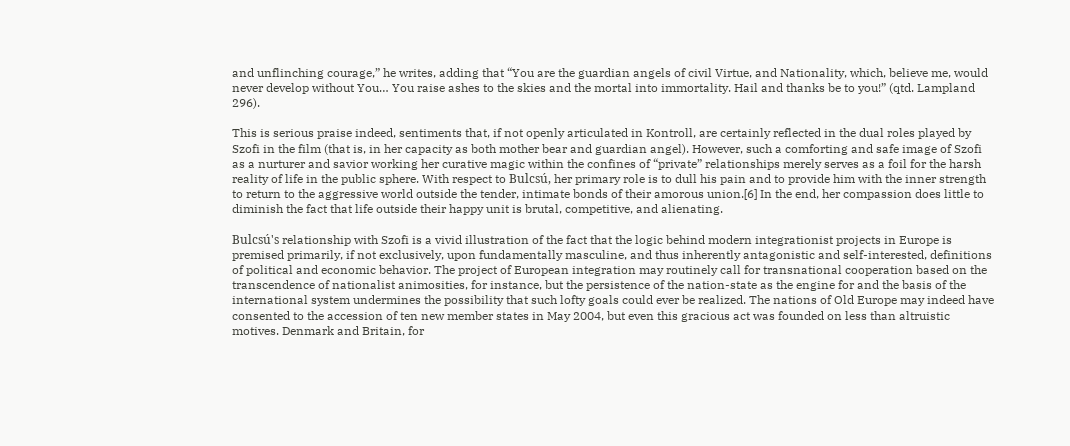and unflinching courage,” he writes, adding that “You are the guardian angels of civil Virtue, and Nationality, which, believe me, would never develop without You… You raise ashes to the skies and the mortal into immortality. Hail and thanks be to you!” (qtd. Lampland 296).

This is serious praise indeed, sentiments that, if not openly articulated in Kontroll, are certainly reflected in the dual roles played by Szofi in the film (that is, in her capacity as both mother bear and guardian angel). However, such a comforting and safe image of Szofi as a nurturer and savior working her curative magic within the confines of “private” relationships merely serves as a foil for the harsh reality of life in the public sphere. With respect to Bulcsú, her primary role is to dull his pain and to provide him with the inner strength to return to the aggressive world outside the tender, intimate bonds of their amorous union.[6] In the end, her compassion does little to diminish the fact that life outside their happy unit is brutal, competitive, and alienating.

Bulcsú's relationship with Szofi is a vivid illustration of the fact that the logic behind modern integrationist projects in Europe is premised primarily, if not exclusively, upon fundamentally masculine, and thus inherently antagonistic and self-interested, definitions of political and economic behavior. The project of European integration may routinely call for transnational cooperation based on the transcendence of nationalist animosities, for instance, but the persistence of the nation-state as the engine for and the basis of the international system undermines the possibility that such lofty goals could ever be realized. The nations of Old Europe may indeed have consented to the accession of ten new member states in May 2004, but even this gracious act was founded on less than altruistic motives. Denmark and Britain, for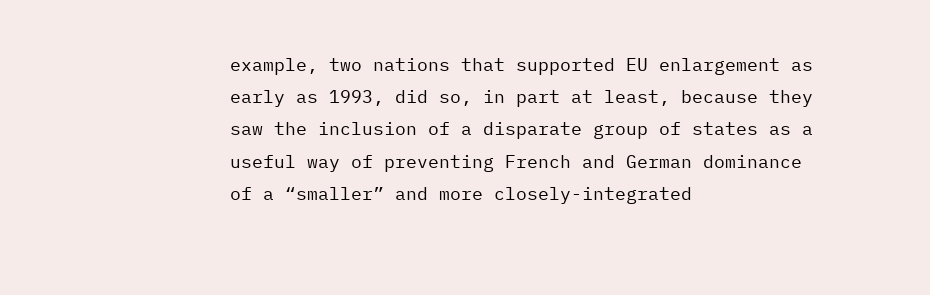example, two nations that supported EU enlargement as early as 1993, did so, in part at least, because they saw the inclusion of a disparate group of states as a useful way of preventing French and German dominance of a “smaller” and more closely-integrated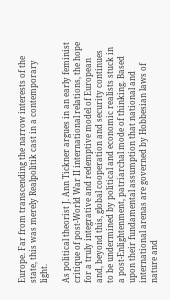Europe. Far from transcending the narrow interests of the state, this was merely Realpolitik cast in a contemporary light.

As political theorist J. Ann Tickner argues in an early feminist critique of post-World War II international relations, the hope for a truly integrative and redemptive model of European and, beyond this, global cooperation and security continues to be undermined by political and economic realists stuck in a post-Enlightenment, patriarchal mode of thinking. Based upon their fundamental assumption that national and international arenas are governed by Hobbesian laws of nature and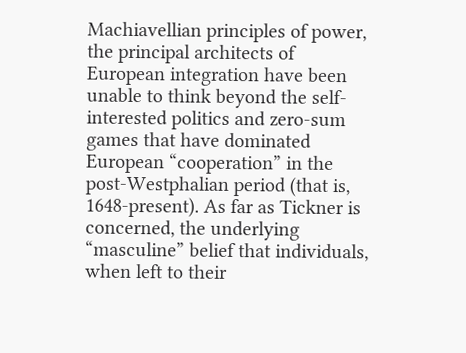Machiavellian principles of power, the principal architects of European integration have been unable to think beyond the self-interested politics and zero-sum games that have dominated European “cooperation” in the post-Westphalian period (that is, 1648-present). As far as Tickner is concerned, the underlying “masculine” belief that individuals, when left to their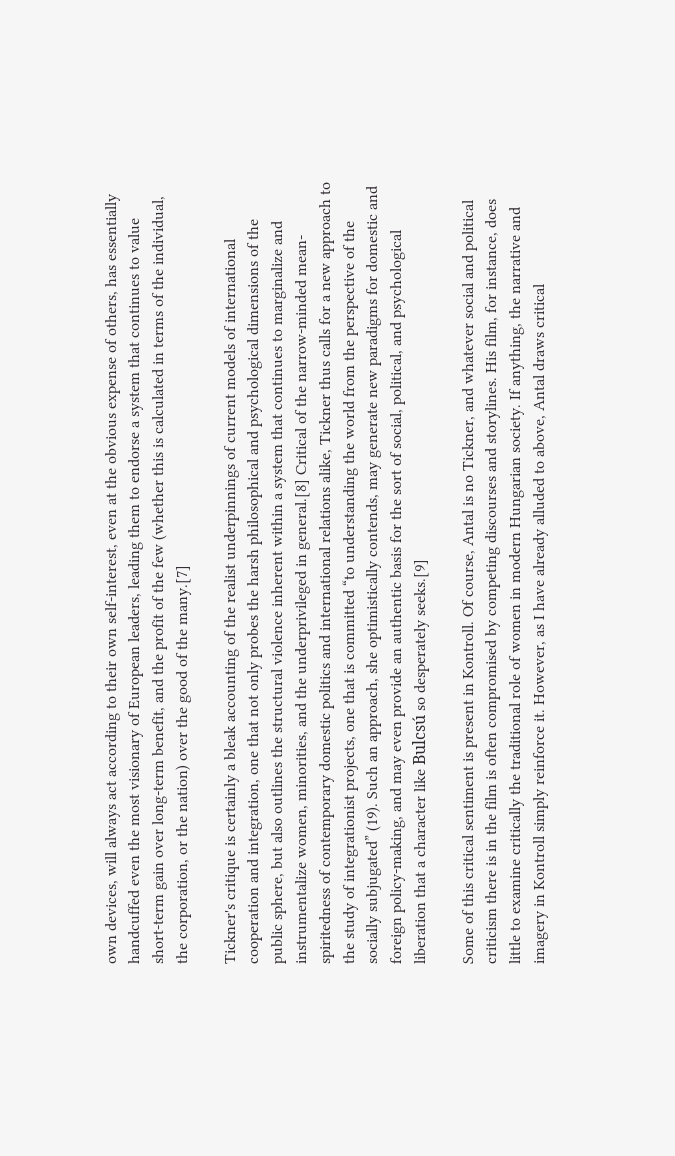own devices, will always act according to their own self-interest, even at the obvious expense of others, has essentially handcuffed even the most visionary of European leaders, leading them to endorse a system that continues to value short-term gain over long-term benefit, and the profit of the few (whether this is calculated in terms of the individual, the corporation, or the nation) over the good of the many.[7]

Tickner's critique is certainly a bleak accounting of the realist underpinnings of current models of international cooperation and integration, one that not only probes the harsh philosophical and psychological dimensions of the public sphere, but also outlines the structural violence inherent within a system that continues to marginalize and instrumentalize women, minorities, and the underprivileged in general.[8] Critical of the narrow-minded mean-spiritedness of contemporary domestic politics and international relations alike, Tickner thus calls for a new approach to the study of integrationist projects, one that is committed “to understanding the world from the perspective of the socially subjugated” (19). Such an approach, she optimistically contends, may generate new paradigms for domestic and foreign policy-making, and may even provide an authentic basis for the sort of social, political, and psychological liberation that a character like Bulcsú so desperately seeks.[9]

Some of this critical sentiment is present in Kontroll. Of course, Antal is no Tickner, and whatever social and political criticism there is in the film is often compromised by competing discourses and storylines. His film, for instance, does little to examine critically the traditional role of women in modern Hungarian society. If anything, the narrative and imagery in Kontroll simply reinforce it. However, as I have already alluded to above, Antal draws critical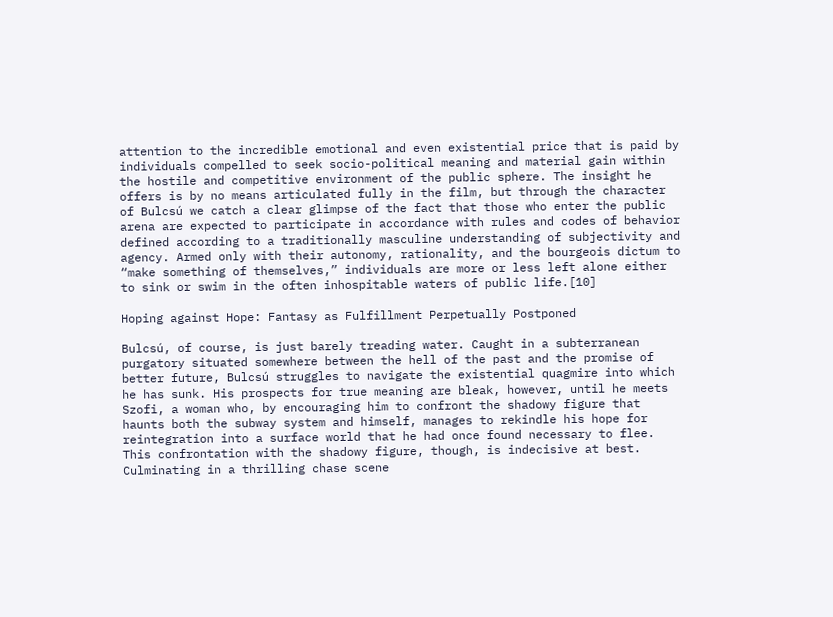attention to the incredible emotional and even existential price that is paid by individuals compelled to seek socio-political meaning and material gain within the hostile and competitive environment of the public sphere. The insight he offers is by no means articulated fully in the film, but through the character of Bulcsú we catch a clear glimpse of the fact that those who enter the public arena are expected to participate in accordance with rules and codes of behavior defined according to a traditionally masculine understanding of subjectivity and agency. Armed only with their autonomy, rationality, and the bourgeois dictum to “make something of themselves,” individuals are more or less left alone either to sink or swim in the often inhospitable waters of public life.[10]

Hoping against Hope: Fantasy as Fulfillment Perpetually Postponed

Bulcsú, of course, is just barely treading water. Caught in a subterranean purgatory situated somewhere between the hell of the past and the promise of better future, Bulcsú struggles to navigate the existential quagmire into which he has sunk. His prospects for true meaning are bleak, however, until he meets Szofi, a woman who, by encouraging him to confront the shadowy figure that haunts both the subway system and himself, manages to rekindle his hope for reintegration into a surface world that he had once found necessary to flee. This confrontation with the shadowy figure, though, is indecisive at best. Culminating in a thrilling chase scene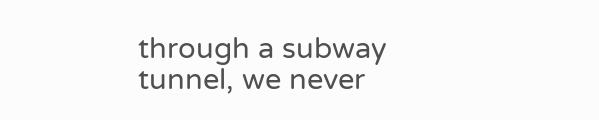through a subway tunnel, we never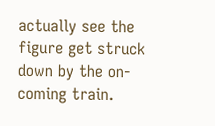actually see the figure get struck down by the on-coming train.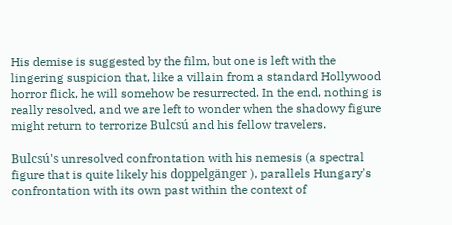His demise is suggested by the film, but one is left with the lingering suspicion that, like a villain from a standard Hollywood horror flick, he will somehow be resurrected. In the end, nothing is really resolved, and we are left to wonder when the shadowy figure might return to terrorize Bulcsú and his fellow travelers.

Bulcsú's unresolved confrontation with his nemesis (a spectral figure that is quite likely his doppelgänger ), parallels Hungary's confrontation with its own past within the context of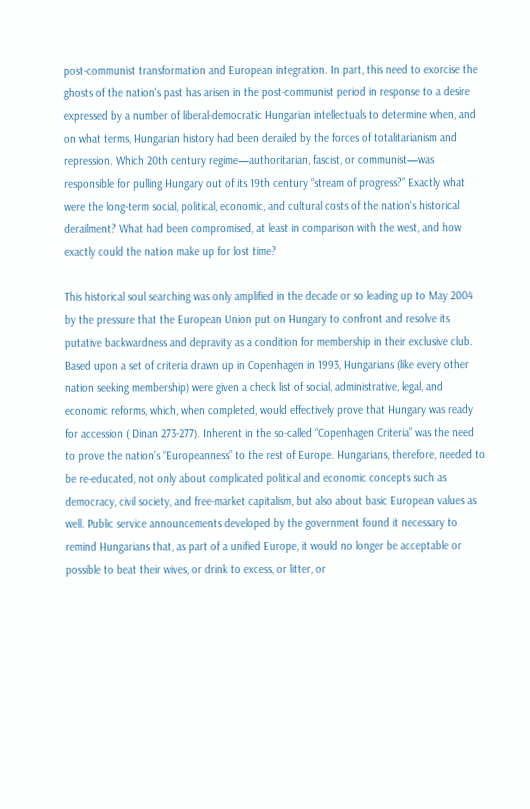post-communist transformation and European integration. In part, this need to exorcise the ghosts of the nation's past has arisen in the post-communist period in response to a desire expressed by a number of liberal-democratic Hungarian intellectuals to determine when, and on what terms, Hungarian history had been derailed by the forces of totalitarianism and repression. Which 20th century regime—authoritarian, fascist, or communist—was responsible for pulling Hungary out of its 19th century “stream of progress?” Exactly what were the long-term social, political, economic, and cultural costs of the nation's historical derailment? What had been compromised, at least in comparison with the west, and how exactly could the nation make up for lost time?

This historical soul searching was only amplified in the decade or so leading up to May 2004 by the pressure that the European Union put on Hungary to confront and resolve its putative backwardness and depravity as a condition for membership in their exclusive club. Based upon a set of criteria drawn up in Copenhagen in 1993, Hungarians (like every other nation seeking membership) were given a check list of social, administrative, legal, and economic reforms, which, when completed, would effectively prove that Hungary was ready for accession ( Dinan 273-277). Inherent in the so-called “Copenhagen Criteria” was the need to prove the nation's “Europeanness” to the rest of Europe. Hungarians, therefore, needed to be re-educated, not only about complicated political and economic concepts such as democracy, civil society, and free-market capitalism, but also about basic European values as well. Public service announcements developed by the government found it necessary to remind Hungarians that, as part of a unified Europe, it would no longer be acceptable or possible to beat their wives, or drink to excess, or litter, or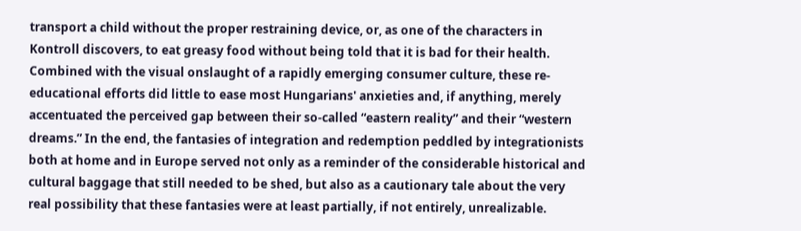transport a child without the proper restraining device, or, as one of the characters in Kontroll discovers, to eat greasy food without being told that it is bad for their health. Combined with the visual onslaught of a rapidly emerging consumer culture, these re-educational efforts did little to ease most Hungarians' anxieties and, if anything, merely accentuated the perceived gap between their so-called “eastern reality” and their “western dreams.” In the end, the fantasies of integration and redemption peddled by integrationists both at home and in Europe served not only as a reminder of the considerable historical and cultural baggage that still needed to be shed, but also as a cautionary tale about the very real possibility that these fantasies were at least partially, if not entirely, unrealizable.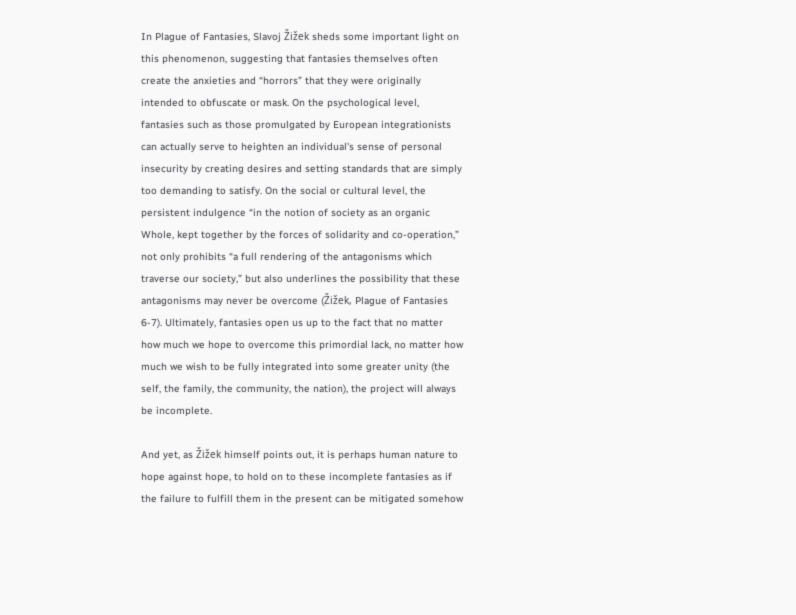In Plague of Fantasies, Slavoj Žižek sheds some important light on this phenomenon, suggesting that fantasies themselves often create the anxieties and “horrors” that they were originally intended to obfuscate or mask. On the psychological level, fantasies such as those promulgated by European integrationists can actually serve to heighten an individual's sense of personal insecurity by creating desires and setting standards that are simply too demanding to satisfy. On the social or cultural level, the persistent indulgence “in the notion of society as an organic Whole, kept together by the forces of solidarity and co-operation,” not only prohibits “a full rendering of the antagonisms which traverse our society,” but also underlines the possibility that these antagonisms may never be overcome (Žižek, Plague of Fantasies 6-7). Ultimately, fantasies open us up to the fact that no matter how much we hope to overcome this primordial lack, no matter how much we wish to be fully integrated into some greater unity (the self, the family, the community, the nation), the project will always be incomplete.

And yet, as Žižek himself points out, it is perhaps human nature to hope against hope, to hold on to these incomplete fantasies as if the failure to fulfill them in the present can be mitigated somehow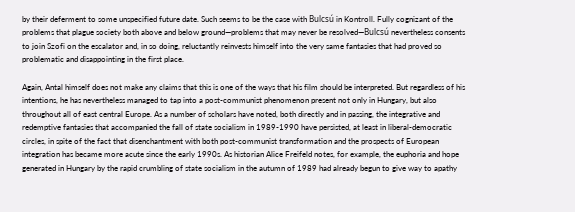by their deferment to some unspecified future date. Such seems to be the case with Bulcsú in Kontroll. Fully cognizant of the problems that plague society both above and below ground—problems that may never be resolved—Bulcsú nevertheless consents to join Szofi on the escalator and, in so doing, reluctantly reinvests himself into the very same fantasies that had proved so problematic and disappointing in the first place.

Again, Antal himself does not make any claims that this is one of the ways that his film should be interpreted. But regardless of his intentions, he has nevertheless managed to tap into a post-communist phenomenon present not only in Hungary, but also throughout all of east central Europe. As a number of scholars have noted, both directly and in passing, the integrative and redemptive fantasies that accompanied the fall of state socialism in 1989-1990 have persisted, at least in liberal-democratic circles, in spite of the fact that disenchantment with both post-communist transformation and the prospects of European integration has became more acute since the early 1990s. As historian Alice Freifeld notes, for example, the euphoria and hope generated in Hungary by the rapid crumbling of state socialism in the autumn of 1989 had already begun to give way to apathy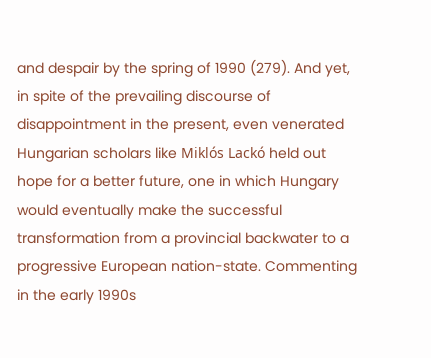and despair by the spring of 1990 (279). And yet, in spite of the prevailing discourse of disappointment in the present, even venerated Hungarian scholars like Miklós Lackó held out hope for a better future, one in which Hungary would eventually make the successful transformation from a provincial backwater to a progressive European nation-state. Commenting in the early 1990s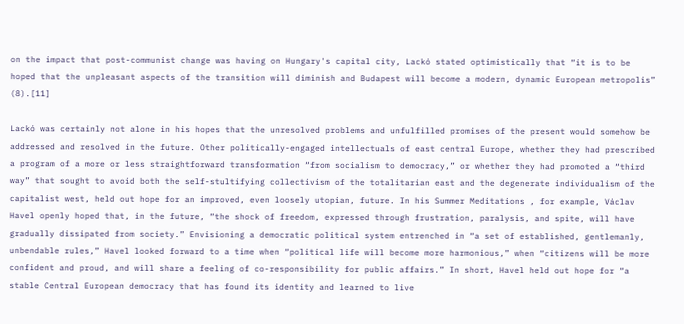on the impact that post-communist change was having on Hungary's capital city, Lackó stated optimistically that “it is to be hoped that the unpleasant aspects of the transition will diminish and Budapest will become a modern, dynamic European metropolis” (8).[11]

Lackó was certainly not alone in his hopes that the unresolved problems and unfulfilled promises of the present would somehow be addressed and resolved in the future. Other politically-engaged intellectuals of east central Europe, whether they had prescribed a program of a more or less straightforward transformation “from socialism to democracy,” or whether they had promoted a “third way” that sought to avoid both the self-stultifying collectivism of the totalitarian east and the degenerate individualism of the capitalist west, held out hope for an improved, even loosely utopian, future. In his Summer Meditations , for example, Václav Havel openly hoped that, in the future, “the shock of freedom, expressed through frustration, paralysis, and spite, will have gradually dissipated from society.” Envisioning a democratic political system entrenched in “a set of established, gentlemanly, unbendable rules,” Havel looked forward to a time when “political life will become more harmonious,” when “citizens will be more confident and proud, and will share a feeling of co-responsibility for public affairs.” In short, Havel held out hope for “a stable Central European democracy that has found its identity and learned to live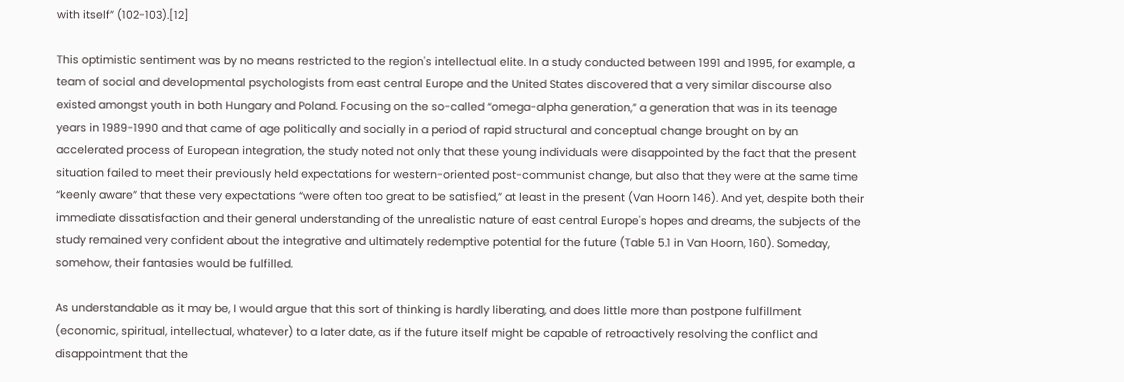with itself” (102-103).[12]

This optimistic sentiment was by no means restricted to the region's intellectual elite. In a study conducted between 1991 and 1995, for example, a team of social and developmental psychologists from east central Europe and the United States discovered that a very similar discourse also existed amongst youth in both Hungary and Poland. Focusing on the so-called “omega-alpha generation,” a generation that was in its teenage years in 1989-1990 and that came of age politically and socially in a period of rapid structural and conceptual change brought on by an accelerated process of European integration, the study noted not only that these young individuals were disappointed by the fact that the present situation failed to meet their previously held expectations for western-oriented post-communist change, but also that they were at the same time “keenly aware” that these very expectations “were often too great to be satisfied,” at least in the present (Van Hoorn 146). And yet, despite both their immediate dissatisfaction and their general understanding of the unrealistic nature of east central Europe's hopes and dreams, the subjects of the study remained very confident about the integrative and ultimately redemptive potential for the future (Table 5.1 in Van Hoorn, 160). Someday, somehow, their fantasies would be fulfilled.

As understandable as it may be, I would argue that this sort of thinking is hardly liberating, and does little more than postpone fulfillment (economic, spiritual, intellectual, whatever) to a later date, as if the future itself might be capable of retroactively resolving the conflict and disappointment that the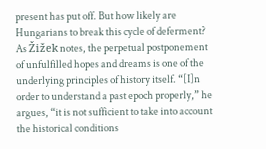present has put off. But how likely are Hungarians to break this cycle of deferment? As Žižek notes, the perpetual postponement of unfulfilled hopes and dreams is one of the underlying principles of history itself. “[I]n order to understand a past epoch properly,” he argues, “it is not sufficient to take into account the historical conditions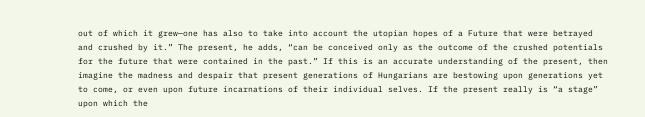out of which it grew—one has also to take into account the utopian hopes of a Future that were betrayed and crushed by it.” The present, he adds, “can be conceived only as the outcome of the crushed potentials for the future that were contained in the past.” If this is an accurate understanding of the present, then imagine the madness and despair that present generations of Hungarians are bestowing upon generations yet to come, or even upon future incarnations of their individual selves. If the present really is “a stage” upon which the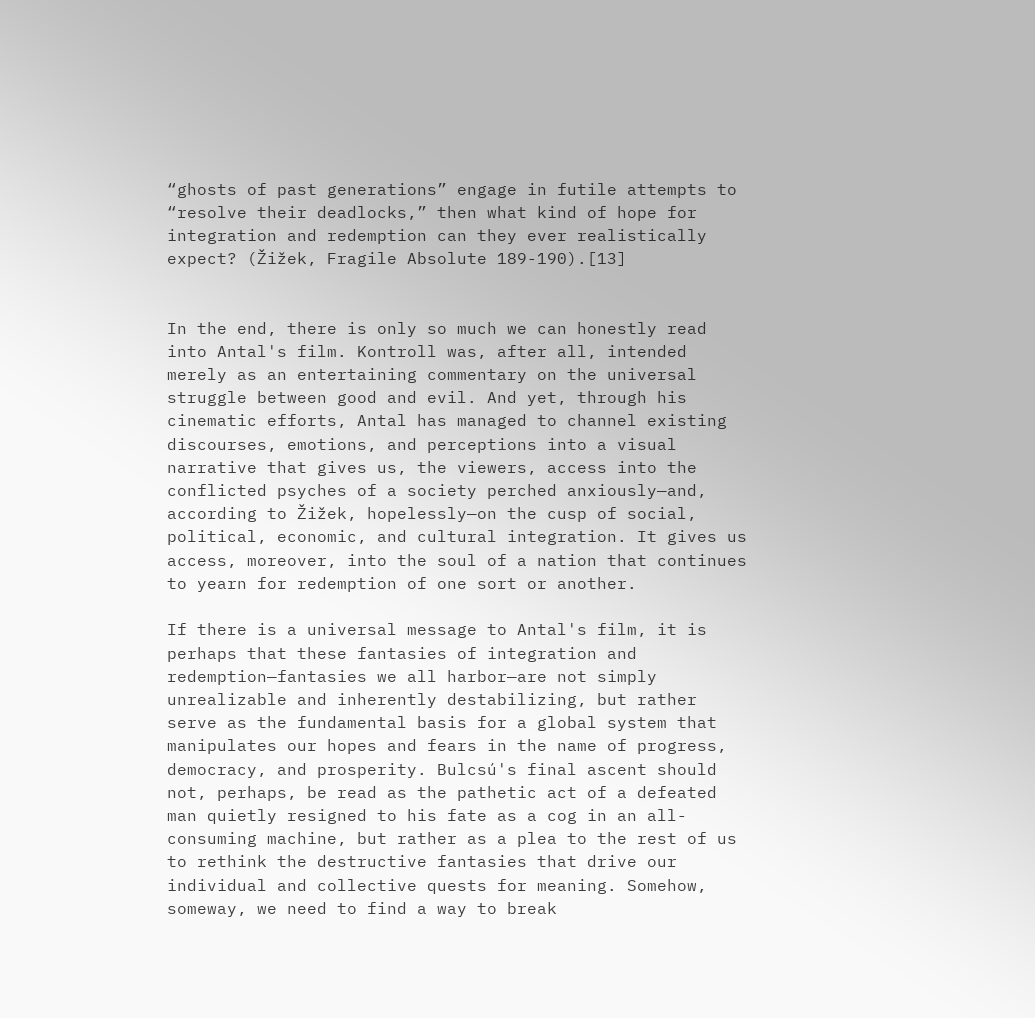“ghosts of past generations” engage in futile attempts to “resolve their deadlocks,” then what kind of hope for integration and redemption can they ever realistically expect? (Žižek, Fragile Absolute 189-190).[13]


In the end, there is only so much we can honestly read into Antal's film. Kontroll was, after all, intended merely as an entertaining commentary on the universal struggle between good and evil. And yet, through his cinematic efforts, Antal has managed to channel existing discourses, emotions, and perceptions into a visual narrative that gives us, the viewers, access into the conflicted psyches of a society perched anxiously—and, according to Žižek, hopelessly—on the cusp of social, political, economic, and cultural integration. It gives us access, moreover, into the soul of a nation that continues to yearn for redemption of one sort or another.

If there is a universal message to Antal's film, it is perhaps that these fantasies of integration and redemption—fantasies we all harbor—are not simply unrealizable and inherently destabilizing, but rather serve as the fundamental basis for a global system that manipulates our hopes and fears in the name of progress, democracy, and prosperity. Bulcsú's final ascent should not, perhaps, be read as the pathetic act of a defeated man quietly resigned to his fate as a cog in an all-consuming machine, but rather as a plea to the rest of us to rethink the destructive fantasies that drive our individual and collective quests for meaning. Somehow, someway, we need to find a way to break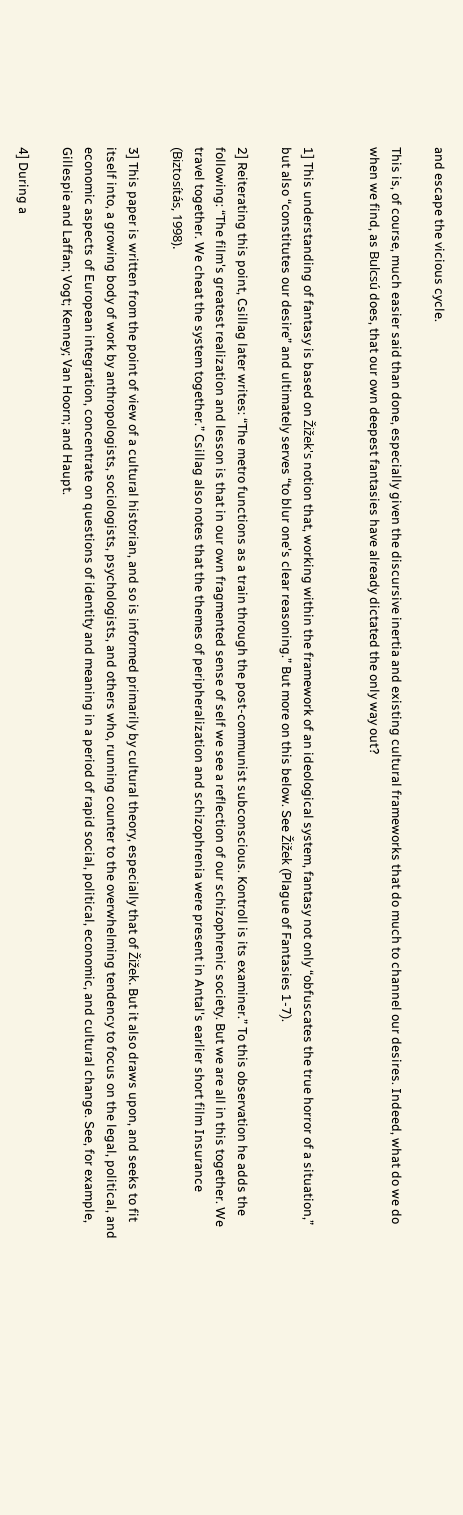and escape the vicious cycle.

This is, of course, much easier said than done, especially given the discursive inertia and existing cultural frameworks that do much to channel our desires. Indeed, what do we do when we find, as Bulcsú does, that our own deepest fantasies have already dictated the only way out?


1] This understanding of fantasy is based on Žižek's notion that, working within the framework of an ideological system, fantasy not only “obfuscates the true horror of a situation,” but also “constitutes our desire” and ultimately serves “to blur one's clear reasoning.” But more on this below. See Žižek (Plague of Fantasies 1-7).

2] Reiterating this point, Csillag later writes: “The metro functions as a train through the post-communist subconscious. Kontroll is its examiner.” To this observation he adds the following: “The film's greatest realization and lesson is that in our own fragmented sense of self we see a reflection of our schizophrenic society. But we are all in this together. We travel together. We cheat the system together.” Csillag also notes that the themes of peripheralization and schizophrenia were present in Antal's earlier short film Insurance (Biztosítás, 1998).

3] This paper is written from the point of view of a cultural historian, and so is informed primarily by cultural theory, especially that of Žižek. But it also draws upon, and seeks to fit itself into, a growing body of work by anthropologists, sociologists, psychologists, and others who, running counter to the overwhelming tendency to focus on the legal, political, and economic aspects of European integration, concentrate on questions of identity and meaning in a period of rapid social, political, economic, and cultural change. See, for example, Gillespie and Laffan; Vogt; Kenney; Van Hoorn; and Haupt.

4] During a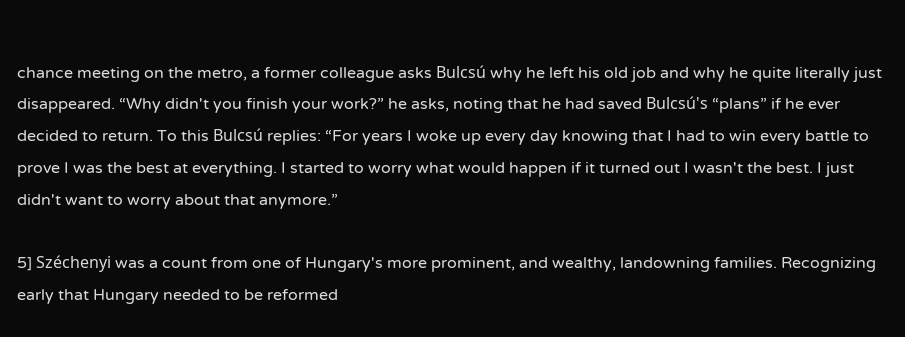chance meeting on the metro, a former colleague asks Bulcsú why he left his old job and why he quite literally just disappeared. “Why didn't you finish your work?” he asks, noting that he had saved Bulcsú's “plans” if he ever decided to return. To this Bulcsú replies: “For years I woke up every day knowing that I had to win every battle to prove I was the best at everything. I started to worry what would happen if it turned out I wasn't the best. I just didn't want to worry about that anymore.”

5] Széchenyi was a count from one of Hungary's more prominent, and wealthy, landowning families. Recognizing early that Hungary needed to be reformed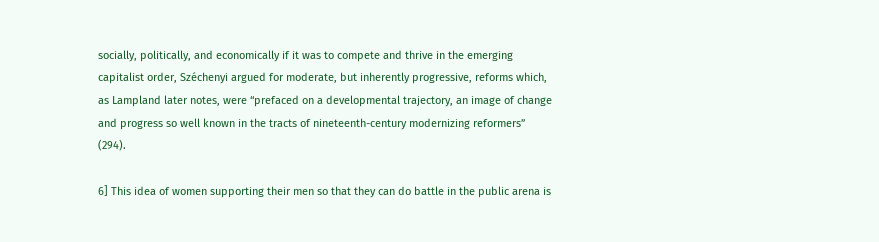socially, politically, and economically if it was to compete and thrive in the emerging capitalist order, Széchenyi argued for moderate, but inherently progressive, reforms which, as Lampland later notes, were “prefaced on a developmental trajectory, an image of change and progress so well known in the tracts of nineteenth-century modernizing reformers” (294).

6] This idea of women supporting their men so that they can do battle in the public arena is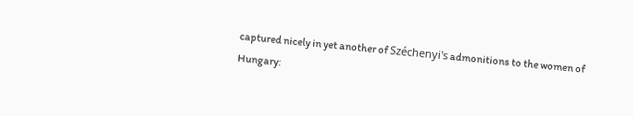captured nicely in yet another of Széchenyi's admonitions to the women of Hungary: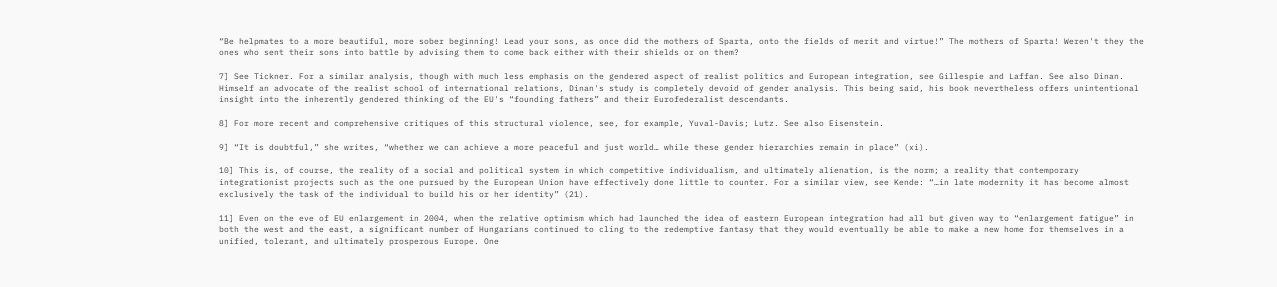“Be helpmates to a more beautiful, more sober beginning! Lead your sons, as once did the mothers of Sparta, onto the fields of merit and virtue!” The mothers of Sparta! Weren't they the ones who sent their sons into battle by advising them to come back either with their shields or on them?

7] See Tickner. For a similar analysis, though with much less emphasis on the gendered aspect of realist politics and European integration, see Gillespie and Laffan. See also Dinan. Himself an advocate of the realist school of international relations, Dinan's study is completely devoid of gender analysis. This being said, his book nevertheless offers unintentional insight into the inherently gendered thinking of the EU's “founding fathers” and their Eurofederalist descendants.

8] For more recent and comprehensive critiques of this structural violence, see, for example, Yuval-Davis; Lutz. See also Eisenstein.

9] “It is doubtful,” she writes, “whether we can achieve a more peaceful and just world… while these gender hierarchies remain in place” (xi).

10] This is, of course, the reality of a social and political system in which competitive individualism, and ultimately alienation, is the norm; a reality that contemporary integrationist projects such as the one pursued by the European Union have effectively done little to counter. For a similar view, see Kende: “…in late modernity it has become almost exclusively the task of the individual to build his or her identity” (21).

11] Even on the eve of EU enlargement in 2004, when the relative optimism which had launched the idea of eastern European integration had all but given way to “enlargement fatigue” in both the west and the east, a significant number of Hungarians continued to cling to the redemptive fantasy that they would eventually be able to make a new home for themselves in a unified, tolerant, and ultimately prosperous Europe. One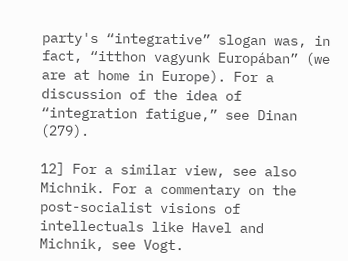party's “integrative” slogan was, in fact, “itthon vagyunk Europában” (we are at home in Europe). For a discussion of the idea of “integration fatigue,” see Dinan (279).

12] For a similar view, see also Michnik. For a commentary on the post-socialist visions of intellectuals like Havel and Michnik, see Vogt.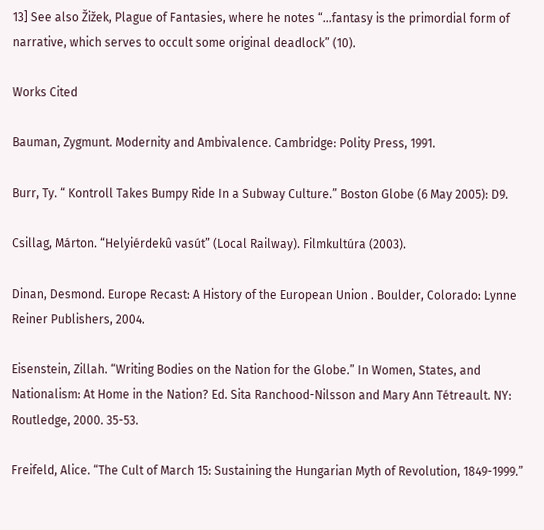13] See also Žižek, Plague of Fantasies, where he notes “…fantasy is the primordial form of narrative, which serves to occult some original deadlock” (10).

Works Cited

Bauman, Zygmunt. Modernity and Ambivalence. Cambridge: Polity Press, 1991.

Burr, Ty. “ Kontroll Takes Bumpy Ride In a Subway Culture.” Boston Globe (6 May 2005): D9.

Csillag, Márton. “Helyiérdekû vasút” (Local Railway). Filmkultúra (2003).

Dinan, Desmond. Europe Recast: A History of the European Union . Boulder, Colorado: Lynne Reiner Publishers, 2004.

Eisenstein, Zillah. “Writing Bodies on the Nation for the Globe.” In Women, States, and Nationalism: At Home in the Nation? Ed. Sita Ranchood-Nilsson and Mary Ann Tétreault. NY: Routledge, 2000. 35-53.

Freifeld, Alice. “The Cult of March 15: Sustaining the Hungarian Myth of Revolution, 1849-1999.”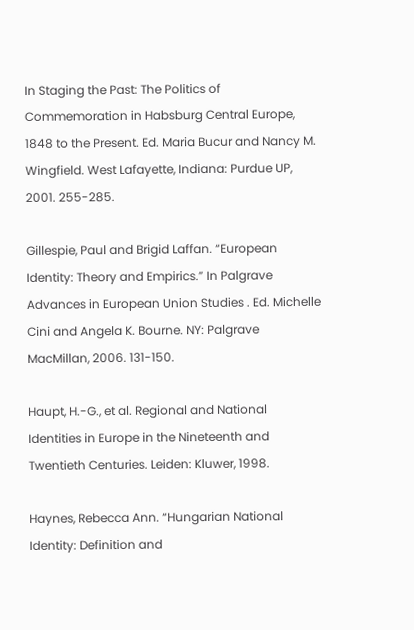In Staging the Past: The Politics of Commemoration in Habsburg Central Europe, 1848 to the Present. Ed. Maria Bucur and Nancy M. Wingfield. West Lafayette, Indiana: Purdue UP, 2001. 255-285.

Gillespie, Paul and Brigid Laffan. “European Identity: Theory and Empirics.” In Palgrave Advances in European Union Studies . Ed. Michelle Cini and Angela K. Bourne. NY: Palgrave MacMillan, 2006. 131-150.

Haupt, H.-G., et al. Regional and National Identities in Europe in the Nineteenth and Twentieth Centuries. Leiden: Kluwer, 1998.

Haynes, Rebecca Ann. “Hungarian National Identity: Definition and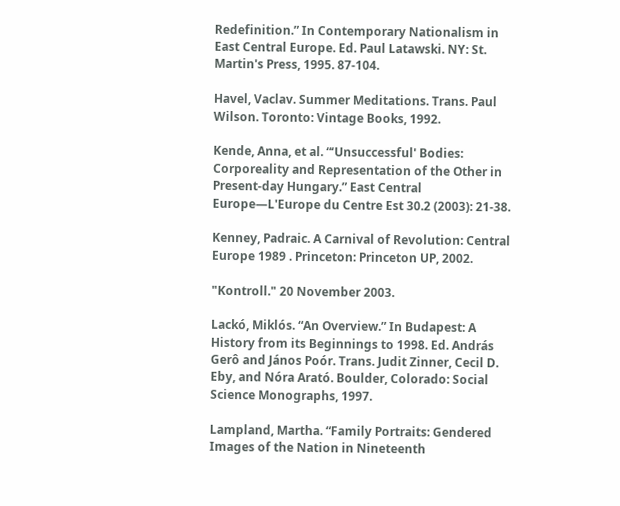Redefinition.” In Contemporary Nationalism in East Central Europe. Ed. Paul Latawski. NY: St. Martin's Press, 1995. 87-104.

Havel, Vaclav. Summer Meditations. Trans. Paul Wilson. Toronto: Vintage Books, 1992.

Kende, Anna, et al. “‘Unsuccessful' Bodies: Corporeality and Representation of the Other in Present-day Hungary.” East Central Europe—L'Europe du Centre Est 30.2 (2003): 21-38.

Kenney, Padraic. A Carnival of Revolution: Central Europe 1989 . Princeton: Princeton UP, 2002.

"Kontroll." 20 November 2003.

Lackó, Miklós. “An Overview.” In Budapest: A History from its Beginnings to 1998. Ed. András Gerô and János Poór. Trans. Judit Zinner, Cecil D. Eby, and Nóra Arató. Boulder, Colorado: Social Science Monographs, 1997.

Lampland, Martha. “Family Portraits: Gendered Images of the Nation in Nineteenth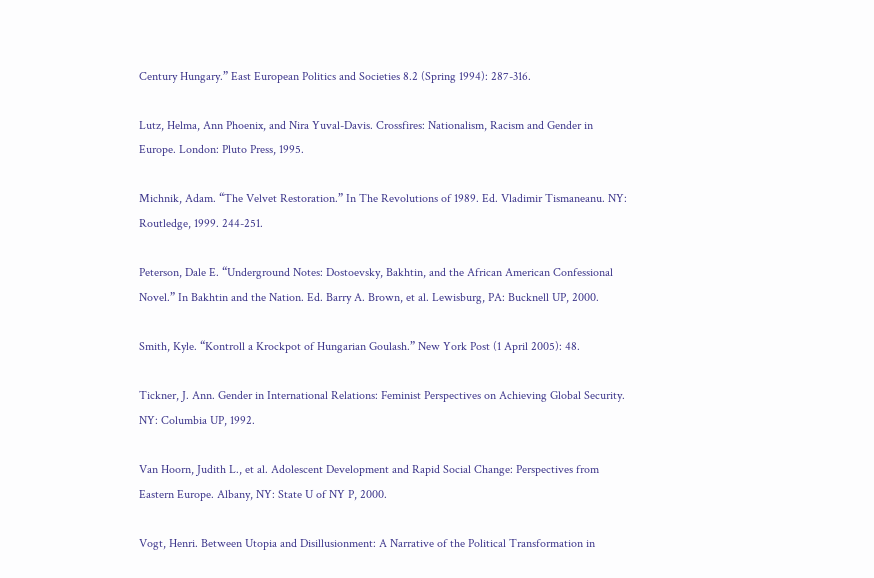Century Hungary.” East European Politics and Societies 8.2 (Spring 1994): 287-316.

Lutz, Helma, Ann Phoenix, and Nira Yuval-Davis. Crossfires: Nationalism, Racism and Gender in Europe. London: Pluto Press, 1995.

Michnik, Adam. “The Velvet Restoration.” In The Revolutions of 1989. Ed. Vladimir Tismaneanu. NY: Routledge, 1999. 244-251.

Peterson, Dale E. “Underground Notes: Dostoevsky, Bakhtin, and the African American Confessional Novel.” In Bakhtin and the Nation. Ed. Barry A. Brown, et al. Lewisburg, PA: Bucknell UP, 2000.

Smith, Kyle. “Kontroll a Krockpot of Hungarian Goulash.” New York Post (1 April 2005): 48.

Tickner, J. Ann. Gender in International Relations: Feminist Perspectives on Achieving Global Security. NY: Columbia UP, 1992.

Van Hoorn, Judith L., et al. Adolescent Development and Rapid Social Change: Perspectives from Eastern Europe. Albany, NY: State U of NY P, 2000.

Vogt, Henri. Between Utopia and Disillusionment: A Narrative of the Political Transformation in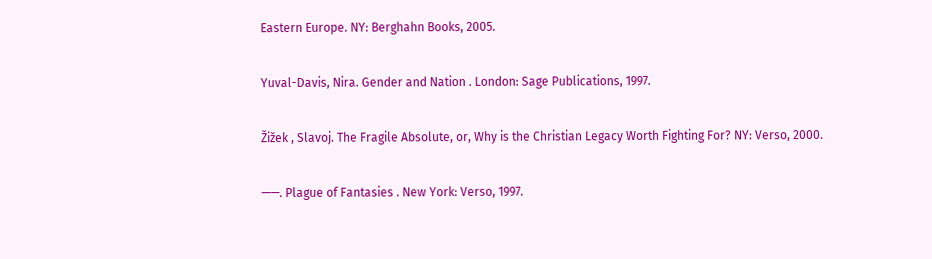Eastern Europe. NY: Berghahn Books, 2005.

Yuval-Davis, Nira. Gender and Nation . London: Sage Publications, 1997.

Žižek , Slavoj. The Fragile Absolute, or, Why is the Christian Legacy Worth Fighting For? NY: Verso, 2000.

——. Plague of Fantasies . New York: Verso, 1997.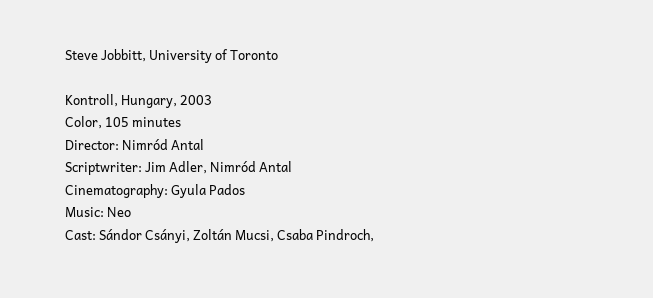Steve Jobbitt, University of Toronto

Kontroll, Hungary, 2003
Color, 105 minutes
Director: Nimród Antal
Scriptwriter: Jim Adler, Nimród Antal
Cinematography: Gyula Pados
Music: Neo
Cast: Sándor Csányi, Zoltán Mucsi, Csaba Pindroch,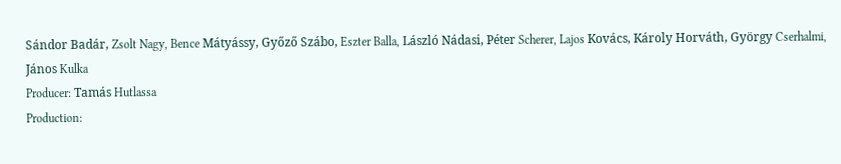Sándor Badár, Zsolt Nagy, Bence Mátyássy, Győző Szábo, Eszter Balla, László Nádasi, Péter Scherer, Lajos Kovács, Károly Horváth, György Cserhalmi, János Kulka
Producer: Tamás Hutlassa
Production: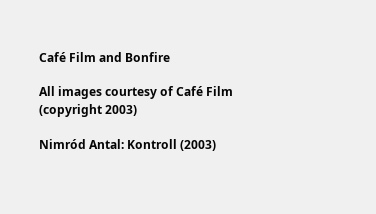Café Film and Bonfire

All images courtesy of Café Film (copyright 2003)

Nimród Antal: Kontroll (2003)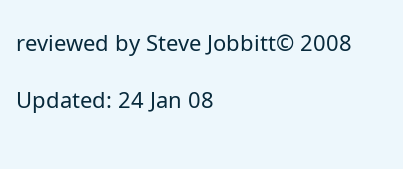reviewed by Steve Jobbitt© 2008

Updated: 24 Jan 08